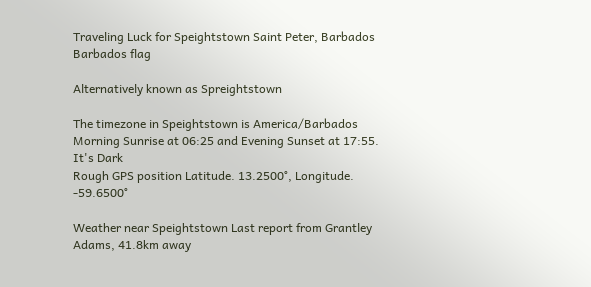Traveling Luck for Speightstown Saint Peter, Barbados Barbados flag

Alternatively known as Spreightstown

The timezone in Speightstown is America/Barbados
Morning Sunrise at 06:25 and Evening Sunset at 17:55. It's Dark
Rough GPS position Latitude. 13.2500°, Longitude. -59.6500°

Weather near Speightstown Last report from Grantley Adams, 41.8km away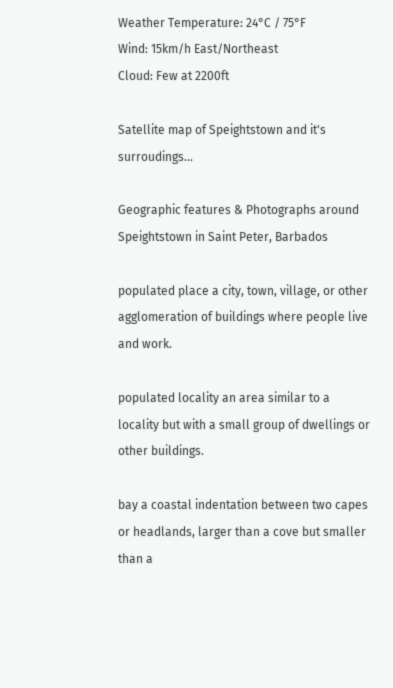Weather Temperature: 24°C / 75°F
Wind: 15km/h East/Northeast
Cloud: Few at 2200ft

Satellite map of Speightstown and it's surroudings...

Geographic features & Photographs around Speightstown in Saint Peter, Barbados

populated place a city, town, village, or other agglomeration of buildings where people live and work.

populated locality an area similar to a locality but with a small group of dwellings or other buildings.

bay a coastal indentation between two capes or headlands, larger than a cove but smaller than a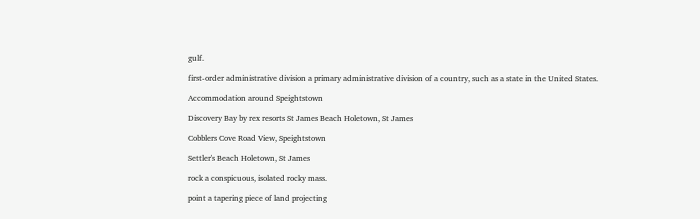gulf.

first-order administrative division a primary administrative division of a country, such as a state in the United States.

Accommodation around Speightstown

Discovery Bay by rex resorts St James Beach Holetown, St James

Cobblers Cove Road View, Speightstown

Settler's Beach Holetown, St James

rock a conspicuous, isolated rocky mass.

point a tapering piece of land projecting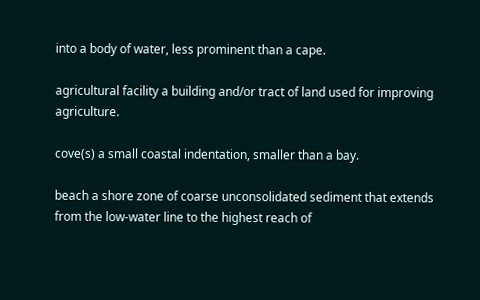into a body of water, less prominent than a cape.

agricultural facility a building and/or tract of land used for improving agriculture.

cove(s) a small coastal indentation, smaller than a bay.

beach a shore zone of coarse unconsolidated sediment that extends from the low-water line to the highest reach of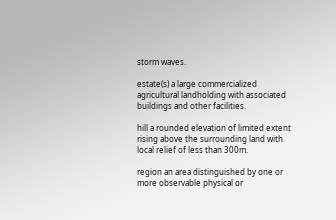storm waves.

estate(s) a large commercialized agricultural landholding with associated buildings and other facilities.

hill a rounded elevation of limited extent rising above the surrounding land with local relief of less than 300m.

region an area distinguished by one or more observable physical or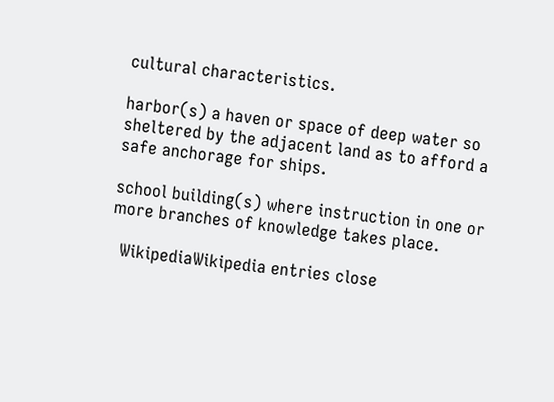cultural characteristics.

harbor(s) a haven or space of deep water so sheltered by the adjacent land as to afford a safe anchorage for ships.

school building(s) where instruction in one or more branches of knowledge takes place.

  WikipediaWikipedia entries close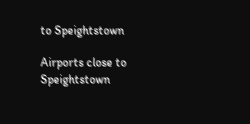to Speightstown

Airports close to Speightstown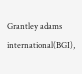Grantley adams international(BGI),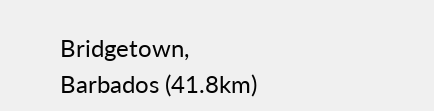Bridgetown, Barbados (41.8km)